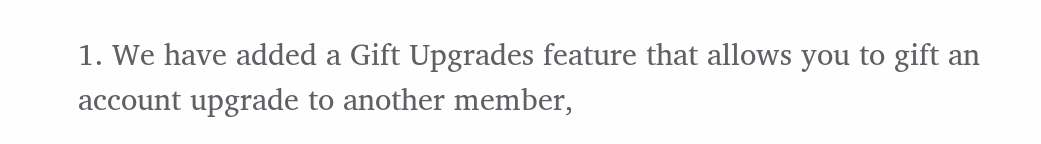1. We have added a Gift Upgrades feature that allows you to gift an account upgrade to another member,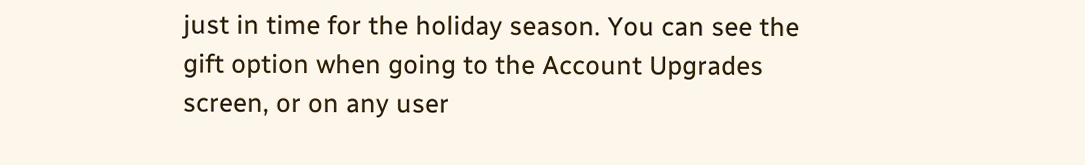just in time for the holiday season. You can see the gift option when going to the Account Upgrades screen, or on any user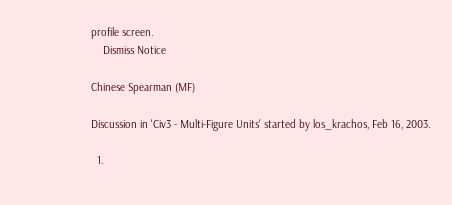profile screen.
    Dismiss Notice

Chinese Spearman (MF)

Discussion in 'Civ3 - Multi-Figure Units' started by los_krachos, Feb 16, 2003.

  1.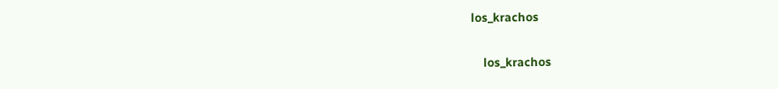los_krachos

    los_krachos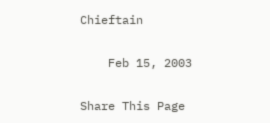Chieftain

    Feb 15, 2003

Share This Page